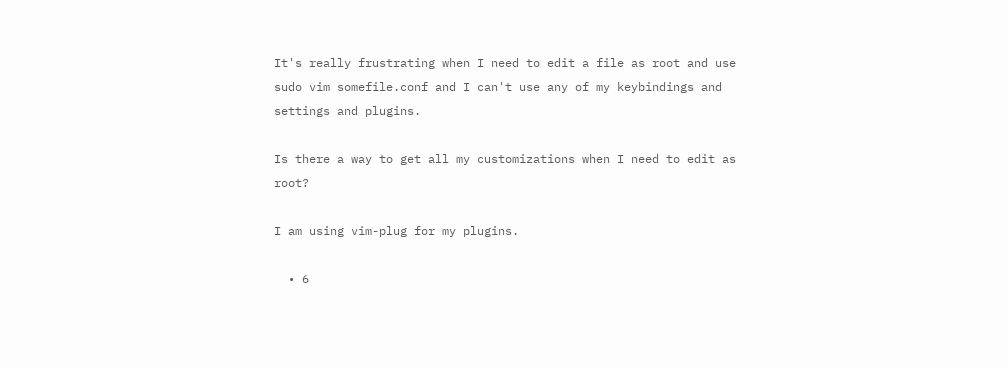It's really frustrating when I need to edit a file as root and use sudo vim somefile.conf and I can't use any of my keybindings and settings and plugins.

Is there a way to get all my customizations when I need to edit as root?

I am using vim-plug for my plugins.

  • 6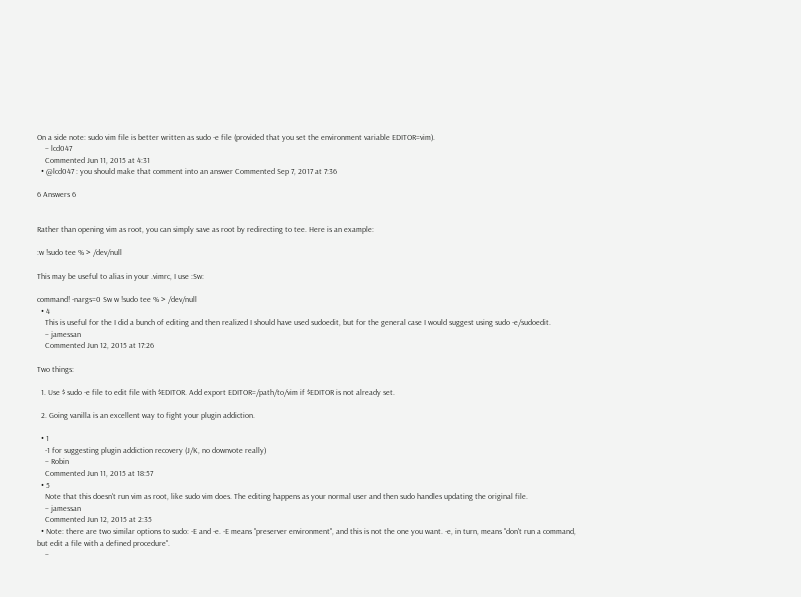On a side note: sudo vim file is better written as sudo -e file (provided that you set the environment variable EDITOR=vim).
    – lcd047
    Commented Jun 11, 2015 at 4:31
  • @lcd047 : you should make that comment into an answer Commented Sep 7, 2017 at 7:36

6 Answers 6


Rather than opening vim as root, you can simply save as root by redirecting to tee. Here is an example:

:w !sudo tee % > /dev/null

This may be useful to alias in your .vimrc, I use :Sw:

command! -nargs=0 Sw w !sudo tee % > /dev/null
  • 4
    This is useful for the I did a bunch of editing and then realized I should have used sudoedit, but for the general case I would suggest using sudo -e/sudoedit.
    – jamessan
    Commented Jun 12, 2015 at 17:26

Two things:

  1. Use $ sudo -e file to edit file with $EDITOR. Add export EDITOR=/path/to/vim if $EDITOR is not already set.

  2. Going vanilla is an excellent way to fight your plugin addiction.

  • 1
    -1 for suggesting plugin addiction recovery (J/K, no downvote really)
    – Robin
    Commented Jun 11, 2015 at 18:57
  • 5
    Note that this doesn't run vim as root, like sudo vim does. The editing happens as your normal user and then sudo handles updating the original file.
    – jamessan
    Commented Jun 12, 2015 at 2:35
  • Note: there are two similar options to sudo: -E and -e. -E means "preserver environment", and this is not the one you want. -e, in turn, means "don't run a command, but edit a file with a defined procedure".
    –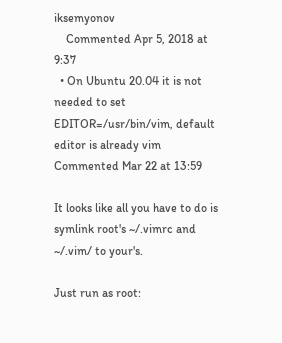iksemyonov
    Commented Apr 5, 2018 at 9:37
  • On Ubuntu 20.04 it is not needed to set EDITOR=/usr/bin/vim, default editor is already vim Commented Mar 22 at 13:59

It looks like all you have to do is symlink root's ~/.vimrc and ~/.vim/ to your's.

Just run as root: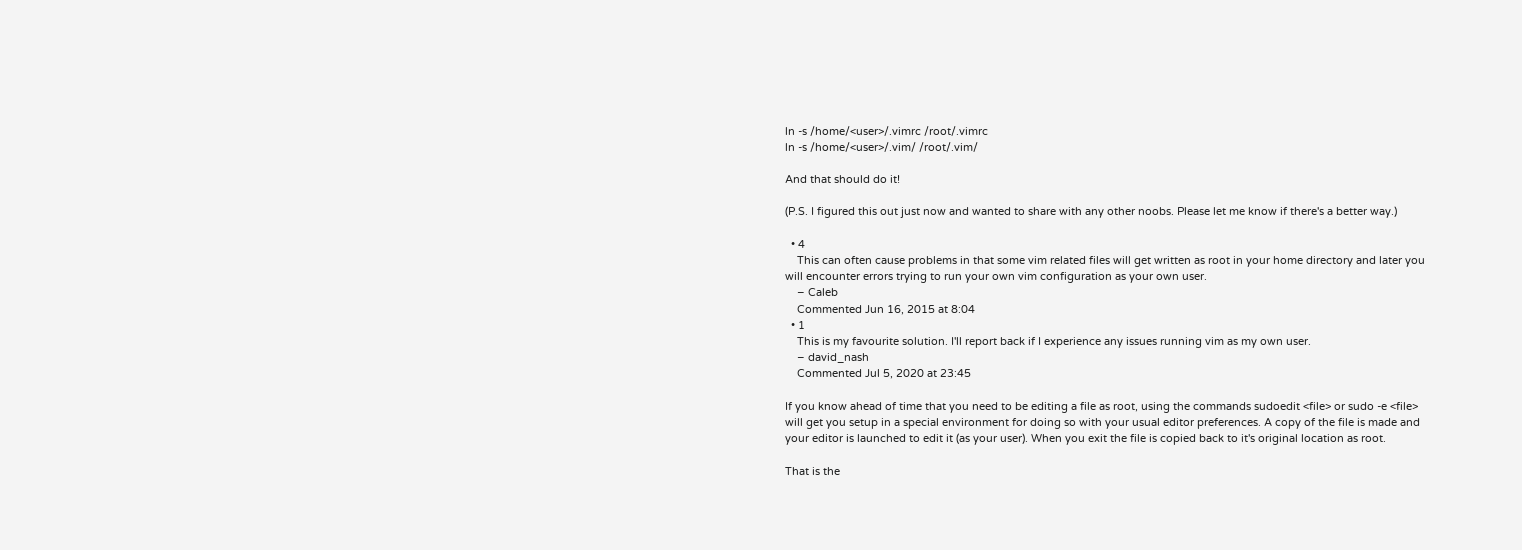ln -s /home/<user>/.vimrc /root/.vimrc
ln -s /home/<user>/.vim/ /root/.vim/

And that should do it!

(P.S. I figured this out just now and wanted to share with any other noobs. Please let me know if there's a better way.)

  • 4
    This can often cause problems in that some vim related files will get written as root in your home directory and later you will encounter errors trying to run your own vim configuration as your own user.
    – Caleb
    Commented Jun 16, 2015 at 8:04
  • 1
    This is my favourite solution. I'll report back if I experience any issues running vim as my own user.
    – david_nash
    Commented Jul 5, 2020 at 23:45

If you know ahead of time that you need to be editing a file as root, using the commands sudoedit <file> or sudo -e <file> will get you setup in a special environment for doing so with your usual editor preferences. A copy of the file is made and your editor is launched to edit it (as your user). When you exit the file is copied back to it's original location as root.

That is the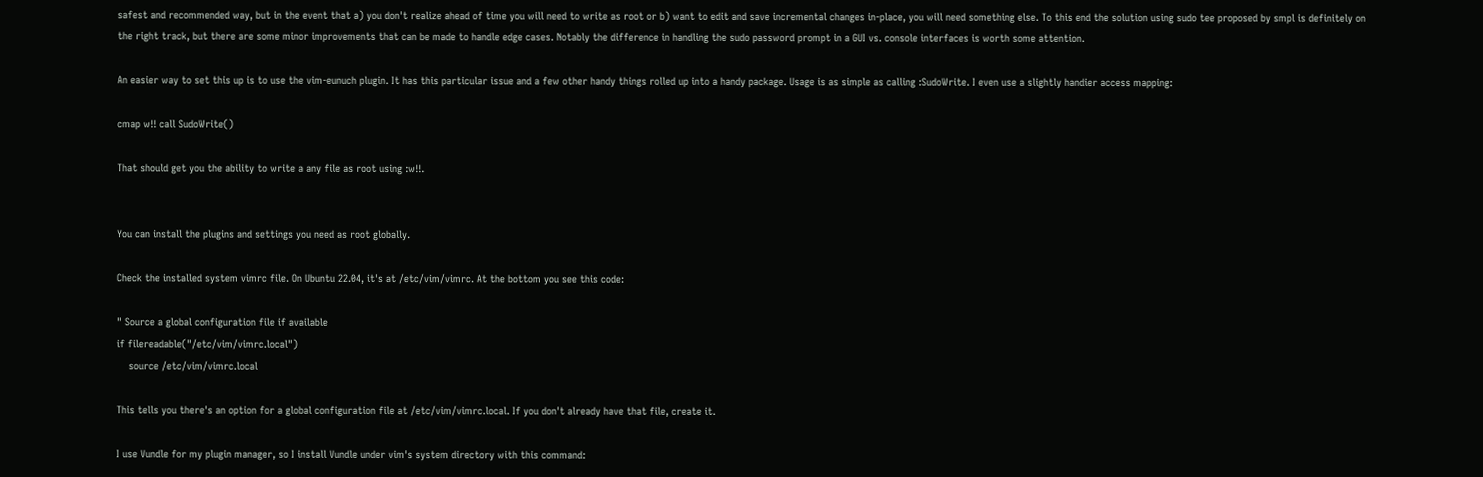safest and recommended way, but in the event that a) you don't realize ahead of time you will need to write as root or b) want to edit and save incremental changes in-place, you will need something else. To this end the solution using sudo tee proposed by smpl is definitely on the right track, but there are some minor improvements that can be made to handle edge cases. Notably the difference in handling the sudo password prompt in a GUI vs. console interfaces is worth some attention.

An easier way to set this up is to use the vim-eunuch plugin. It has this particular issue and a few other handy things rolled up into a handy package. Usage is as simple as calling :SudoWrite. I even use a slightly handier access mapping:

cmap w!! call SudoWrite()

That should get you the ability to write a any file as root using :w!!.


You can install the plugins and settings you need as root globally.

Check the installed system vimrc file. On Ubuntu 22.04, it's at /etc/vim/vimrc. At the bottom you see this code:

" Source a global configuration file if available
if filereadable("/etc/vim/vimrc.local")
    source /etc/vim/vimrc.local

This tells you there's an option for a global configuration file at /etc/vim/vimrc.local. If you don't already have that file, create it.

I use Vundle for my plugin manager, so I install Vundle under vim's system directory with this command: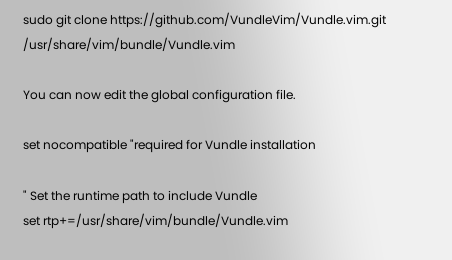sudo git clone https://github.com/VundleVim/Vundle.vim.git /usr/share/vim/bundle/Vundle.vim

You can now edit the global configuration file.

set nocompatible "required for Vundle installation

" Set the runtime path to include Vundle
set rtp+=/usr/share/vim/bundle/Vundle.vim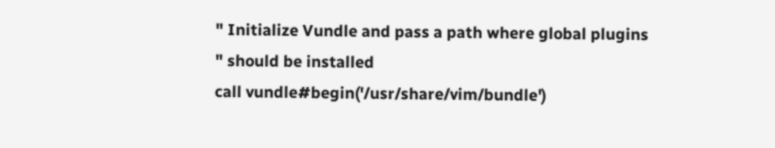" Initialize Vundle and pass a path where global plugins
" should be installed
call vundle#begin('/usr/share/vim/bundle')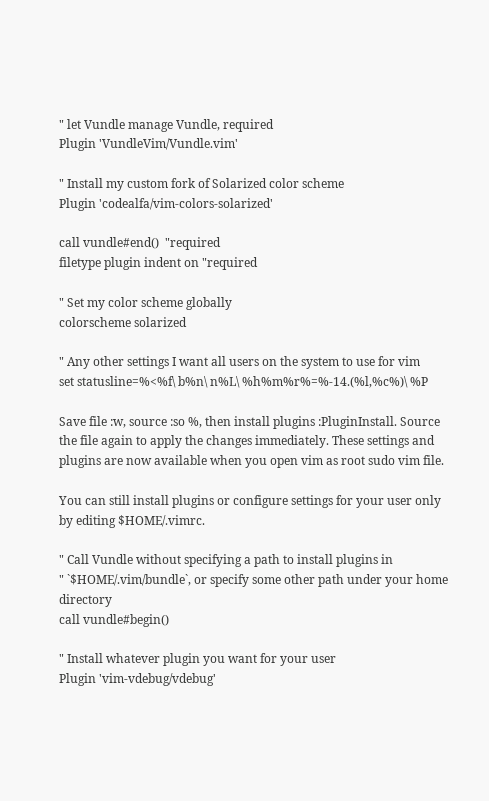" let Vundle manage Vundle, required
Plugin 'VundleVim/Vundle.vim'

" Install my custom fork of Solarized color scheme
Plugin 'codealfa/vim-colors-solarized'

call vundle#end()  "required
filetype plugin indent on "required

" Set my color scheme globally
colorscheme solarized

" Any other settings I want all users on the system to use for vim
set statusline=%<%f\ b%n\ n%L\ %h%m%r%=%-14.(%l,%c%)\ %P

Save file :w, source :so %, then install plugins :PluginInstall. Source the file again to apply the changes immediately. These settings and plugins are now available when you open vim as root sudo vim file.

You can still install plugins or configure settings for your user only by editing $HOME/.vimrc.

" Call Vundle without specifying a path to install plugins in
" `$HOME/.vim/bundle`, or specify some other path under your home directory
call vundle#begin()

" Install whatever plugin you want for your user
Plugin 'vim-vdebug/vdebug'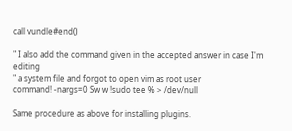call vundle#end()

" I also add the command given in the accepted answer in case I'm editing
" a system file and forgot to open vim as root user
command! -nargs=0 Sw w !sudo tee % > /dev/null

Same procedure as above for installing plugins.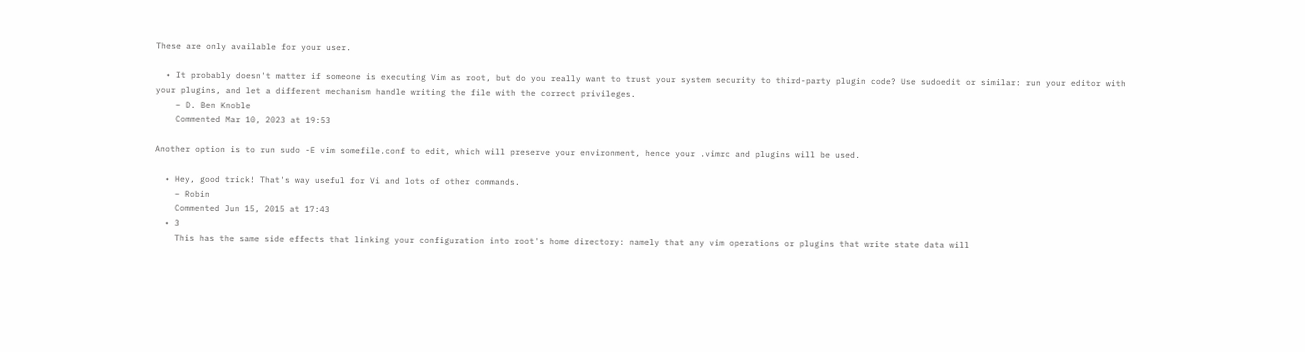These are only available for your user.

  • It probably doesn't matter if someone is executing Vim as root, but do you really want to trust your system security to third-party plugin code? Use sudoedit or similar: run your editor with your plugins, and let a different mechanism handle writing the file with the correct privileges.
    – D. Ben Knoble
    Commented Mar 10, 2023 at 19:53

Another option is to run sudo -E vim somefile.conf to edit, which will preserve your environment, hence your .vimrc and plugins will be used.

  • Hey, good trick! That's way useful for Vi and lots of other commands.
    – Robin
    Commented Jun 15, 2015 at 17:43
  • 3
    This has the same side effects that linking your configuration into root's home directory: namely that any vim operations or plugins that write state data will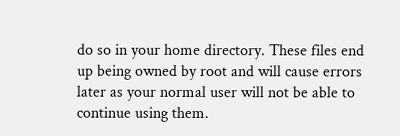do so in your home directory. These files end up being owned by root and will cause errors later as your normal user will not be able to continue using them.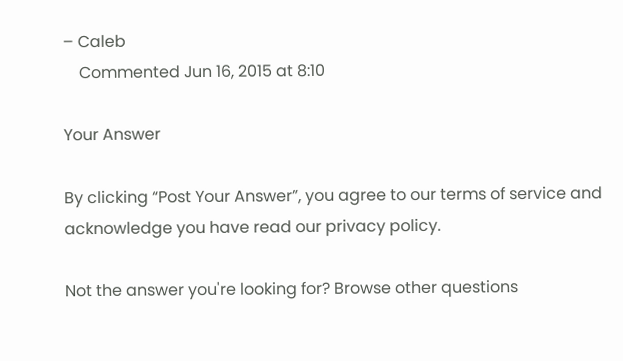– Caleb
    Commented Jun 16, 2015 at 8:10

Your Answer

By clicking “Post Your Answer”, you agree to our terms of service and acknowledge you have read our privacy policy.

Not the answer you're looking for? Browse other questions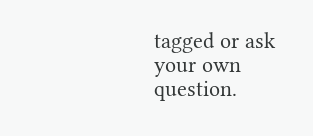tagged or ask your own question.